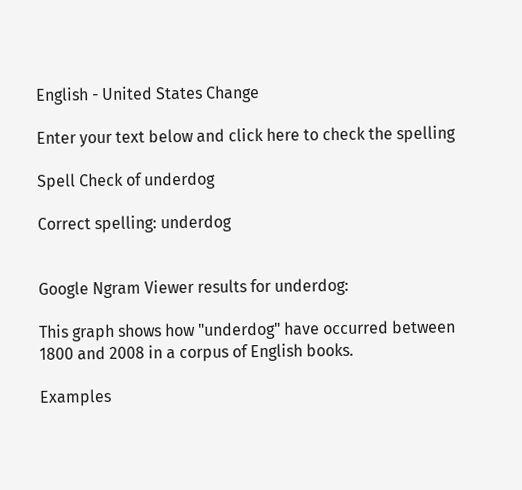English - United States Change

Enter your text below and click here to check the spelling

Spell Check of underdog

Correct spelling: underdog


Google Ngram Viewer results for underdog:

This graph shows how "underdog" have occurred between 1800 and 2008 in a corpus of English books.

Examples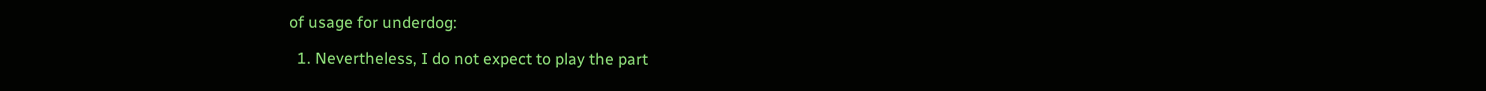of usage for underdog:

  1. Nevertheless, I do not expect to play the part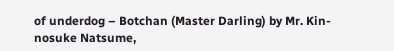of underdog – Botchan (Master Darling) by Mr. Kin-nosuke Natsume,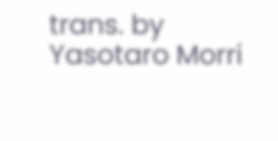trans. by Yasotaro Morri